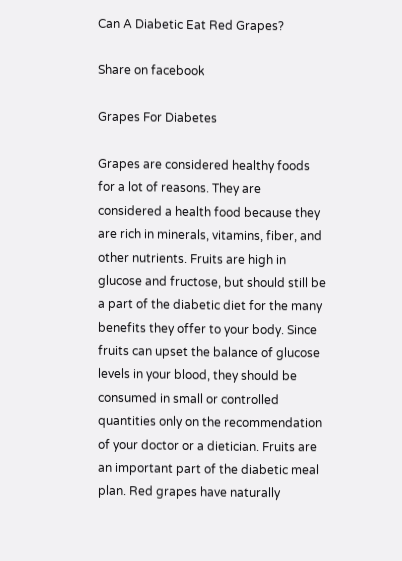Can A Diabetic Eat Red Grapes?

Share on facebook

Grapes For Diabetes

Grapes are considered healthy foods for a lot of reasons. They are considered a health food because they are rich in minerals, vitamins, fiber, and other nutrients. Fruits are high in glucose and fructose, but should still be a part of the diabetic diet for the many benefits they offer to your body. Since fruits can upset the balance of glucose levels in your blood, they should be consumed in small or controlled quantities only on the recommendation of your doctor or a dietician. Fruits are an important part of the diabetic meal plan. Red grapes have naturally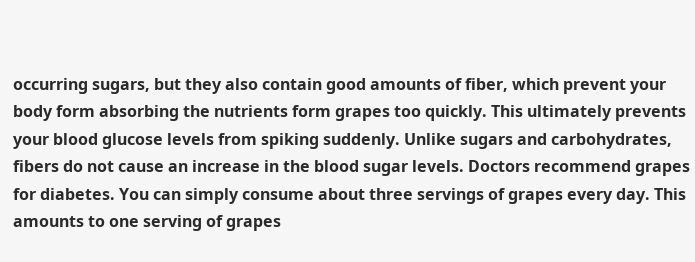occurring sugars, but they also contain good amounts of fiber, which prevent your body form absorbing the nutrients form grapes too quickly. This ultimately prevents your blood glucose levels from spiking suddenly. Unlike sugars and carbohydrates, fibers do not cause an increase in the blood sugar levels. Doctors recommend grapes for diabetes. You can simply consume about three servings of grapes every day. This amounts to one serving of grapes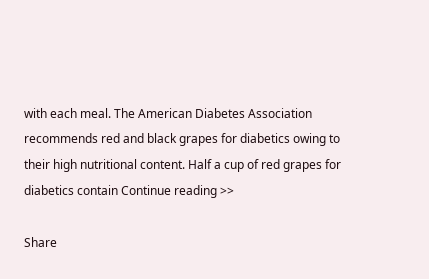with each meal. The American Diabetes Association recommends red and black grapes for diabetics owing to their high nutritional content. Half a cup of red grapes for diabetics contain Continue reading >>

Share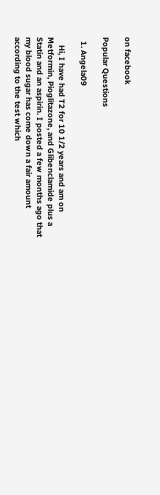on facebook

Popular Questions

  1. Angela09

    Hi, I have had T2 for 10 1/2 years and am on Metformin, Pioglitazone, and Glibenclamide plus a Statin and an aspirin. I posted a few months ago that my blood sugar has come down a fair amount according to the test which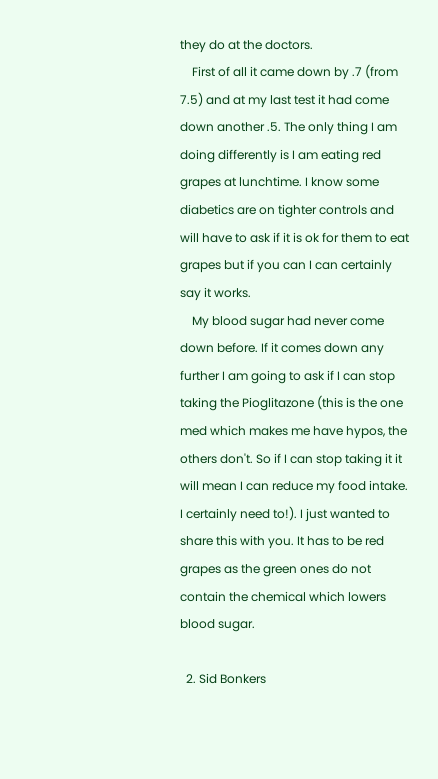they do at the doctors.
    First of all it came down by .7 (from 7.5) and at my last test it had come down another .5. The only thing I am doing differently is I am eating red grapes at lunchtime. I know some diabetics are on tighter controls and will have to ask if it is ok for them to eat grapes but if you can I can certainly say it works.
    My blood sugar had never come down before. If it comes down any further I am going to ask if I can stop taking the Pioglitazone (this is the one med which makes me have hypos, the others don't. So if I can stop taking it it will mean I can reduce my food intake. I certainly need to!). I just wanted to share this with you. It has to be red grapes as the green ones do not contain the chemical which lowers blood sugar.

  2. Sid Bonkers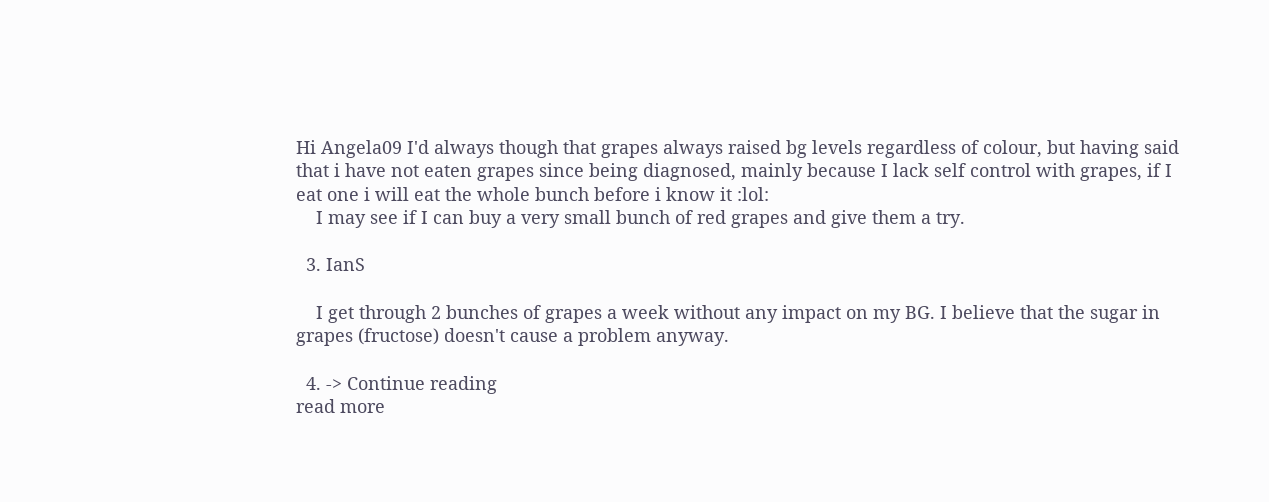Hi Angela09 I'd always though that grapes always raised bg levels regardless of colour, but having said that i have not eaten grapes since being diagnosed, mainly because I lack self control with grapes, if I eat one i will eat the whole bunch before i know it :lol:
    I may see if I can buy a very small bunch of red grapes and give them a try.

  3. IanS

    I get through 2 bunches of grapes a week without any impact on my BG. I believe that the sugar in grapes (fructose) doesn't cause a problem anyway.

  4. -> Continue reading
read more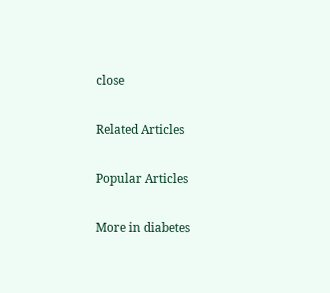close

Related Articles

Popular Articles

More in diabetes